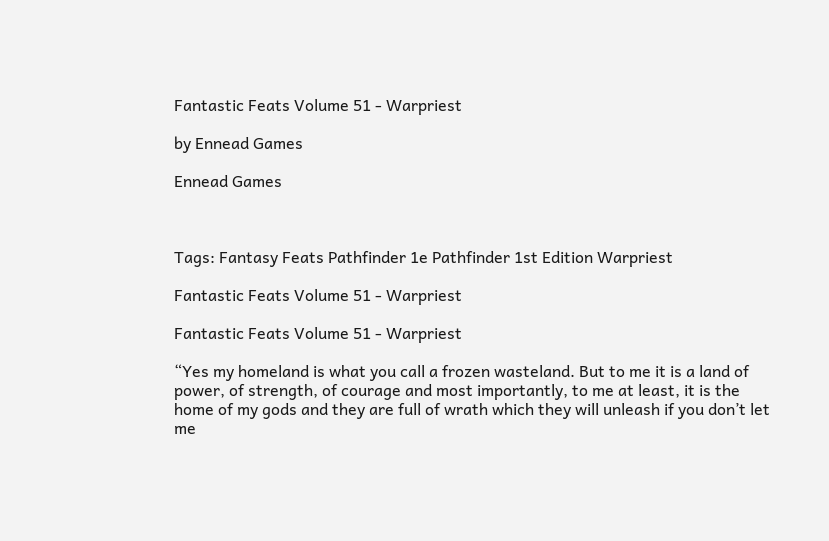Fantastic Feats Volume 51 - Warpriest

by Ennead Games

Ennead Games



Tags: Fantasy Feats Pathfinder 1e Pathfinder 1st Edition Warpriest

Fantastic Feats Volume 51 - Warpriest

Fantastic Feats Volume 51 - Warpriest

“Yes my homeland is what you call a frozen wasteland. But to me it is a land of power, of strength, of courage and most importantly, to me at least, it is the home of my gods and they are full of wrath which they will unleash if you don’t let me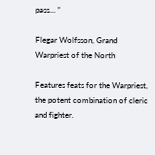pass… ”

Flegar Wolfsson, Grand Warpriest of the North

Features feats for the Warpriest, the potent combination of cleric and fighter.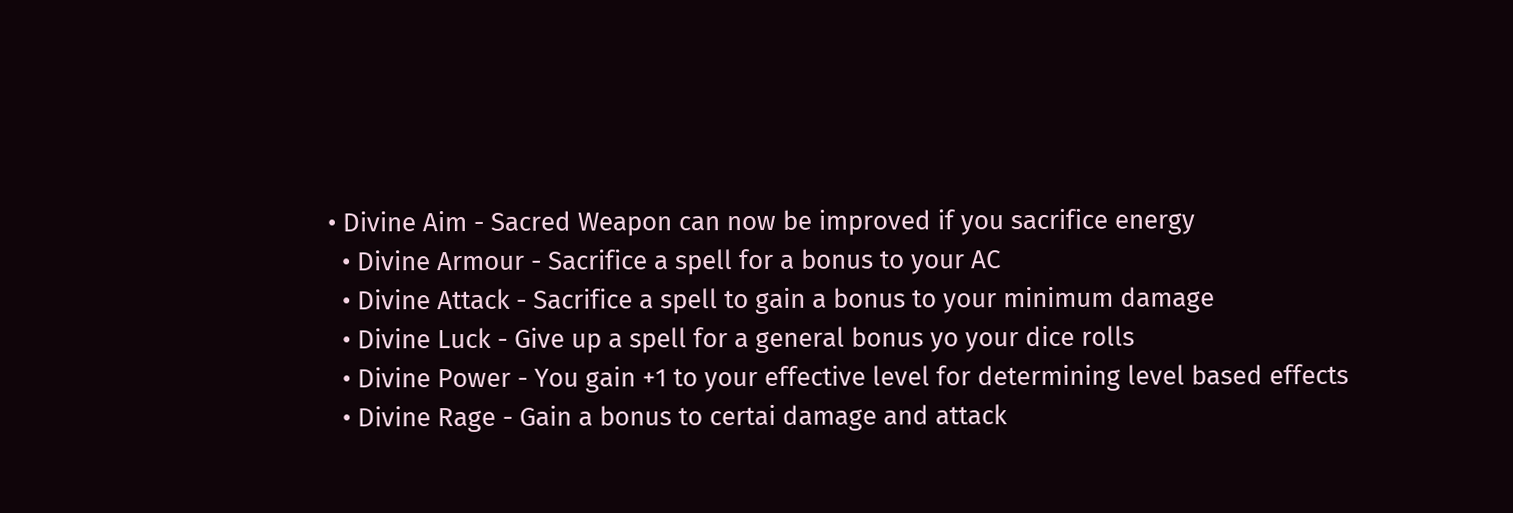• Divine Aim - Sacred Weapon can now be improved if you sacrifice energy
  • Divine Armour - Sacrifice a spell for a bonus to your AC
  • Divine Attack - Sacrifice a spell to gain a bonus to your minimum damage
  • Divine Luck - Give up a spell for a general bonus yo your dice rolls
  • Divine Power - You gain +1 to your effective level for determining level based effects
  • Divine Rage - Gain a bonus to certai damage and attack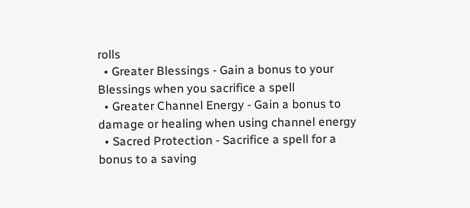rolls
  • Greater Blessings - Gain a bonus to your Blessings when you sacrifice a spell
  • Greater Channel Energy - Gain a bonus to damage or healing when using channel energy
  • Sacred Protection - Sacrifice a spell for a bonus to a saving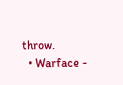throw.
  • Warface -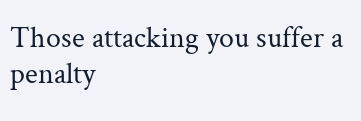Those attacking you suffer a penalty